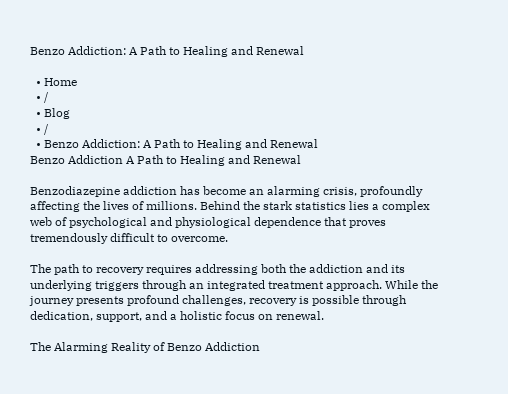Benzo Addiction: A Path to Healing and Renewal

  • Home
  • /
  • Blog
  • /
  • Benzo Addiction: A Path to Healing and Renewal
Benzo Addiction A Path to Healing and Renewal

Benzodiazepine addiction has become an alarming crisis, profoundly affecting the lives of millions. Behind the stark statistics lies a complex web of psychological and physiological dependence that proves tremendously difficult to overcome.

The path to recovery requires addressing both the addiction and its underlying triggers through an integrated treatment approach. While the journey presents profound challenges, recovery is possible through dedication, support, and a holistic focus on renewal.

The Alarming Reality of Benzo Addiction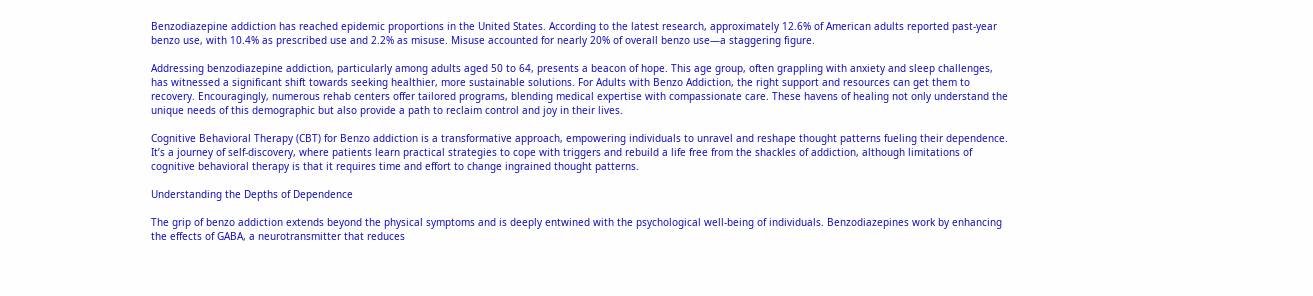Benzodiazepine addiction has reached epidemic proportions in the United States. According to the latest research, approximately 12.6% of American adults reported past-year benzo use, with 10.4% as prescribed use and 2.2% as misuse. Misuse accounted for nearly 20% of overall benzo use—a staggering figure.

Addressing benzodiazepine addiction, particularly among adults aged 50 to 64, presents a beacon of hope. This age group, often grappling with anxiety and sleep challenges, has witnessed a significant shift towards seeking healthier, more sustainable solutions. For Adults with Benzo Addiction, the right support and resources can get them to recovery. Encouragingly, numerous rehab centers offer tailored programs, blending medical expertise with compassionate care. These havens of healing not only understand the unique needs of this demographic but also provide a path to reclaim control and joy in their lives.

Cognitive Behavioral Therapy (CBT) for Benzo addiction is a transformative approach, empowering individuals to unravel and reshape thought patterns fueling their dependence. It’s a journey of self-discovery, where patients learn practical strategies to cope with triggers and rebuild a life free from the shackles of addiction, although limitations of cognitive behavioral therapy is that it requires time and effort to change ingrained thought patterns.

Understanding the Depths of Dependence

The grip of benzo addiction extends beyond the physical symptoms and is deeply entwined with the psychological well-being of individuals. Benzodiazepines work by enhancing the effects of GABA, a neurotransmitter that reduces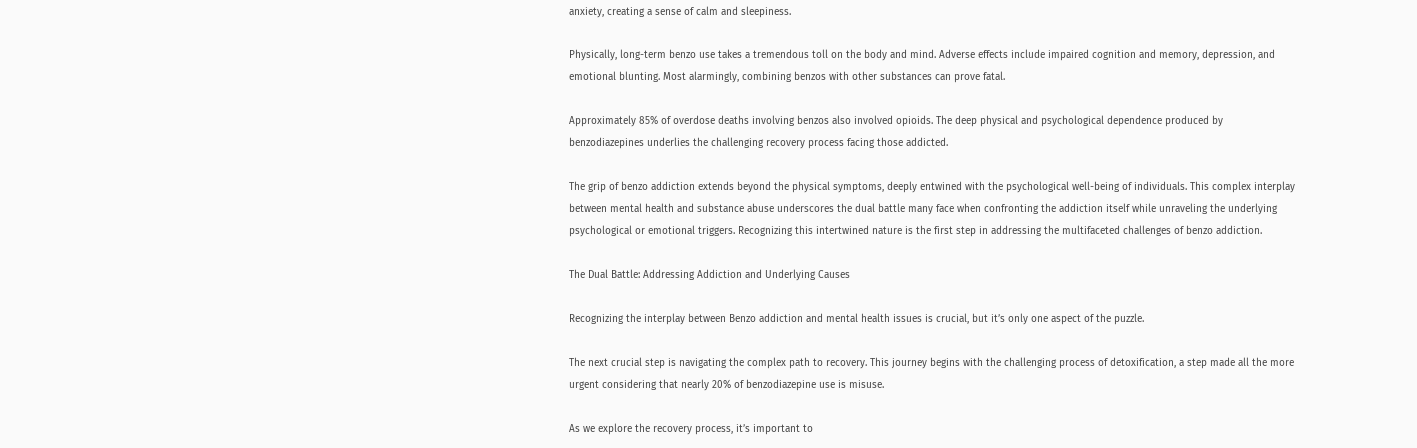anxiety, creating a sense of calm and sleepiness.

Physically, long-term benzo use takes a tremendous toll on the body and mind. Adverse effects include impaired cognition and memory, depression, and emotional blunting. Most alarmingly, combining benzos with other substances can prove fatal.

Approximately 85% of overdose deaths involving benzos also involved opioids. The deep physical and psychological dependence produced by benzodiazepines underlies the challenging recovery process facing those addicted.

The grip of benzo addiction extends beyond the physical symptoms, deeply entwined with the psychological well-being of individuals. This complex interplay between mental health and substance abuse underscores the dual battle many face when confronting the addiction itself while unraveling the underlying psychological or emotional triggers. Recognizing this intertwined nature is the first step in addressing the multifaceted challenges of benzo addiction.

The Dual Battle: Addressing Addiction and Underlying Causes

Recognizing the interplay between Benzo addiction and mental health issues is crucial, but it’s only one aspect of the puzzle.

The next crucial step is navigating the complex path to recovery. This journey begins with the challenging process of detoxification, a step made all the more urgent considering that nearly 20% of benzodiazepine use is misuse.

As we explore the recovery process, it’s important to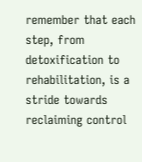remember that each step, from detoxification to rehabilitation, is a stride towards reclaiming control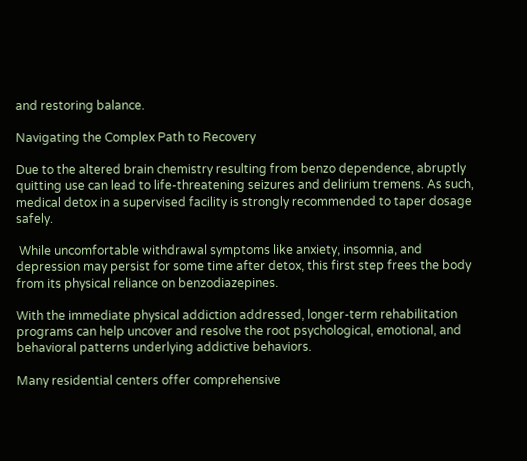and restoring balance.

Navigating the Complex Path to Recovery

Due to the altered brain chemistry resulting from benzo dependence, abruptly quitting use can lead to life-threatening seizures and delirium tremens. As such, medical detox in a supervised facility is strongly recommended to taper dosage safely.

 While uncomfortable withdrawal symptoms like anxiety, insomnia, and depression may persist for some time after detox, this first step frees the body from its physical reliance on benzodiazepines.

With the immediate physical addiction addressed, longer-term rehabilitation programs can help uncover and resolve the root psychological, emotional, and behavioral patterns underlying addictive behaviors.

Many residential centers offer comprehensive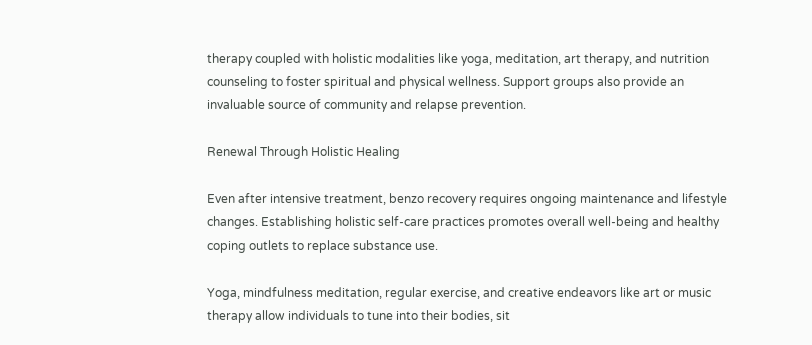therapy coupled with holistic modalities like yoga, meditation, art therapy, and nutrition counseling to foster spiritual and physical wellness. Support groups also provide an invaluable source of community and relapse prevention.

Renewal Through Holistic Healing

Even after intensive treatment, benzo recovery requires ongoing maintenance and lifestyle changes. Establishing holistic self-care practices promotes overall well-being and healthy coping outlets to replace substance use.

Yoga, mindfulness meditation, regular exercise, and creative endeavors like art or music therapy allow individuals to tune into their bodies, sit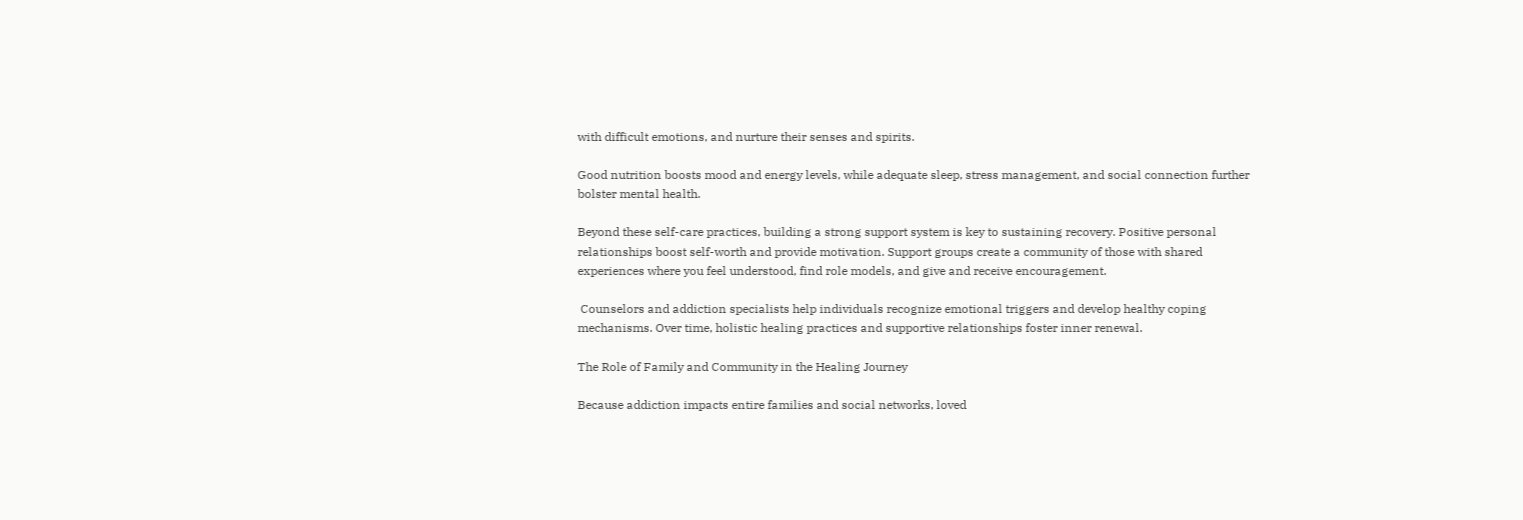with difficult emotions, and nurture their senses and spirits.

Good nutrition boosts mood and energy levels, while adequate sleep, stress management, and social connection further bolster mental health.

Beyond these self-care practices, building a strong support system is key to sustaining recovery. Positive personal relationships boost self-worth and provide motivation. Support groups create a community of those with shared experiences where you feel understood, find role models, and give and receive encouragement.

 Counselors and addiction specialists help individuals recognize emotional triggers and develop healthy coping mechanisms. Over time, holistic healing practices and supportive relationships foster inner renewal.

The Role of Family and Community in the Healing Journey

Because addiction impacts entire families and social networks, loved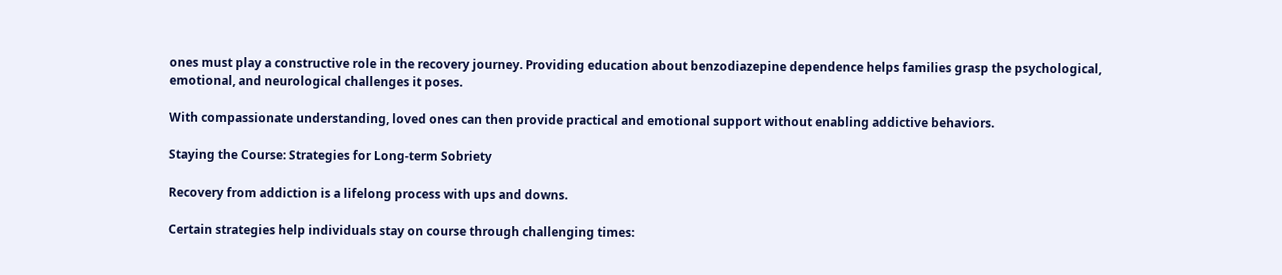ones must play a constructive role in the recovery journey. Providing education about benzodiazepine dependence helps families grasp the psychological, emotional, and neurological challenges it poses.

With compassionate understanding, loved ones can then provide practical and emotional support without enabling addictive behaviors.

Staying the Course: Strategies for Long-term Sobriety

Recovery from addiction is a lifelong process with ups and downs.

Certain strategies help individuals stay on course through challenging times: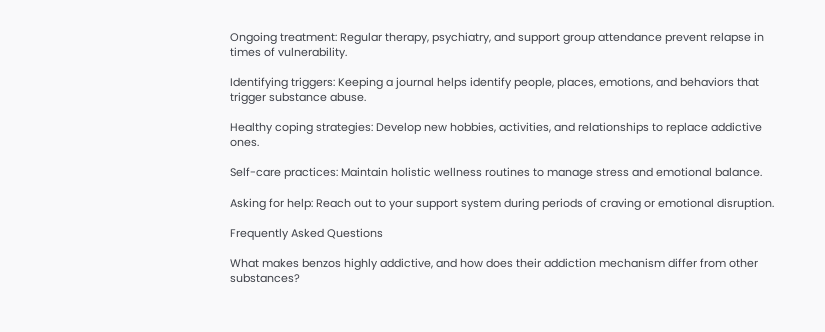Ongoing treatment: Regular therapy, psychiatry, and support group attendance prevent relapse in times of vulnerability.

Identifying triggers: Keeping a journal helps identify people, places, emotions, and behaviors that trigger substance abuse.

Healthy coping strategies: Develop new hobbies, activities, and relationships to replace addictive ones.

Self-care practices: Maintain holistic wellness routines to manage stress and emotional balance.

Asking for help: Reach out to your support system during periods of craving or emotional disruption.

Frequently Asked Questions

What makes benzos highly addictive, and how does their addiction mechanism differ from other substances?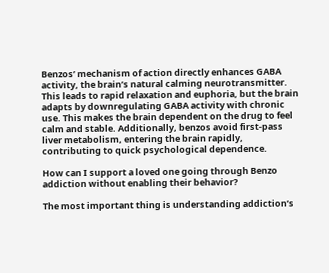Benzos’ mechanism of action directly enhances GABA activity, the brain’s natural calming neurotransmitter. This leads to rapid relaxation and euphoria, but the brain adapts by downregulating GABA activity with chronic use. This makes the brain dependent on the drug to feel calm and stable. Additionally, benzos avoid first-pass liver metabolism, entering the brain rapidly, contributing to quick psychological dependence.

How can I support a loved one going through Benzo addiction without enabling their behavior?

The most important thing is understanding addiction’s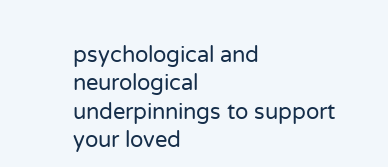psychological and neurological underpinnings to support your loved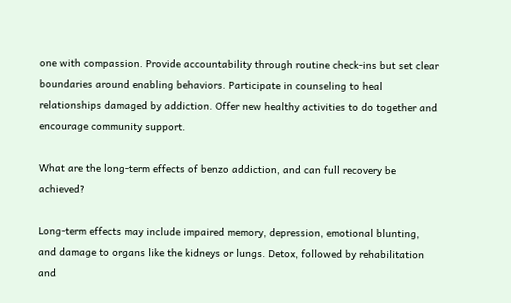one with compassion. Provide accountability through routine check-ins but set clear boundaries around enabling behaviors. Participate in counseling to heal relationships damaged by addiction. Offer new healthy activities to do together and encourage community support.

What are the long-term effects of benzo addiction, and can full recovery be achieved?

Long-term effects may include impaired memory, depression, emotional blunting, and damage to organs like the kidneys or lungs. Detox, followed by rehabilitation and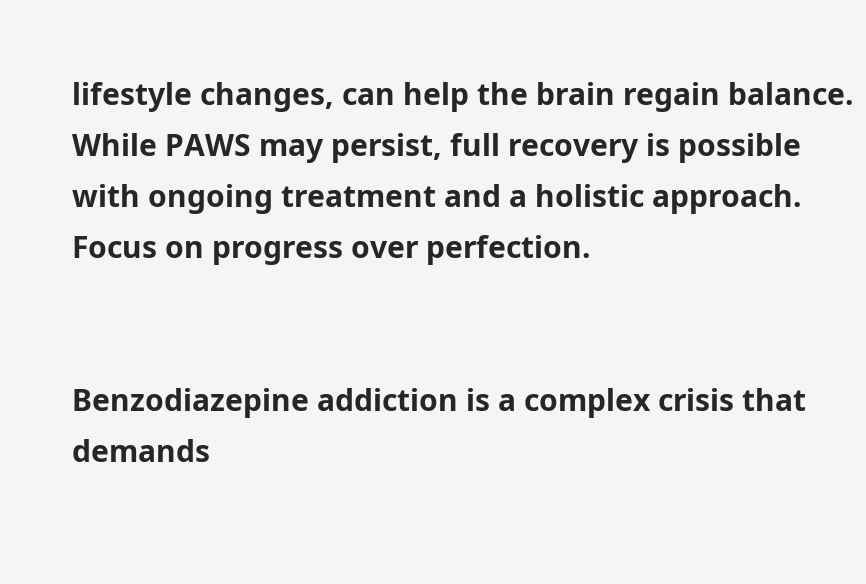lifestyle changes, can help the brain regain balance. While PAWS may persist, full recovery is possible with ongoing treatment and a holistic approach. Focus on progress over perfection.


Benzodiazepine addiction is a complex crisis that demands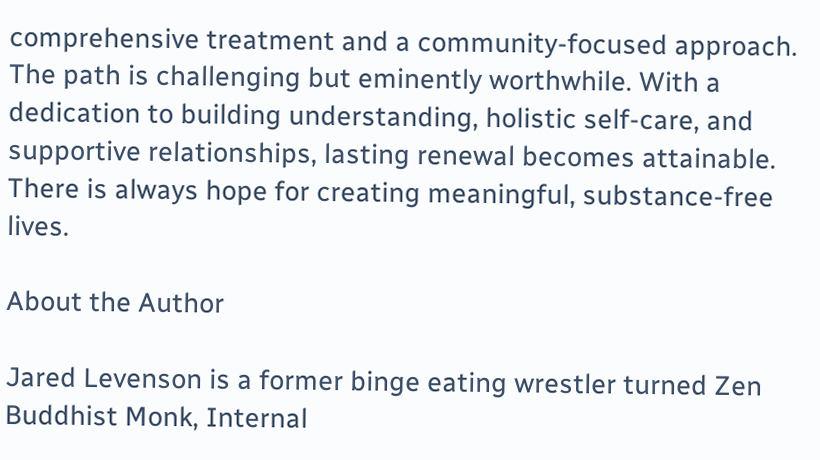comprehensive treatment and a community-focused approach. The path is challenging but eminently worthwhile. With a dedication to building understanding, holistic self-care, and supportive relationships, lasting renewal becomes attainable. There is always hope for creating meaningful, substance-free lives.

About the Author

Jared Levenson is a former binge eating wrestler turned Zen Buddhist Monk, Internal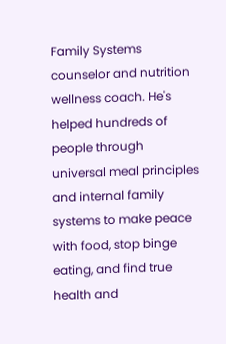Family Systems counselor and nutrition wellness coach. He's helped hundreds of people through universal meal principles and internal family systems to make peace with food, stop binge eating, and find true health and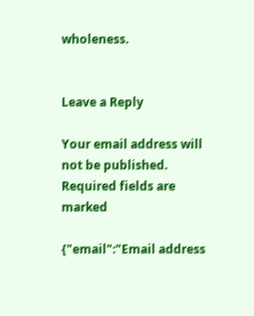wholeness.


Leave a Reply

Your email address will not be published. Required fields are marked

{"email":"Email address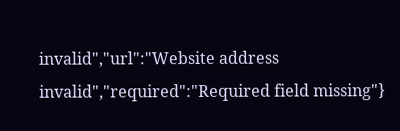invalid","url":"Website address invalid","required":"Required field missing"}